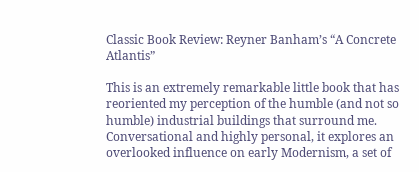Classic Book Review: Reyner Banham’s “A Concrete Atlantis”

This is an extremely remarkable little book that has reoriented my perception of the humble (and not so humble) industrial buildings that surround me. Conversational and highly personal, it explores an overlooked influence on early Modernism, a set of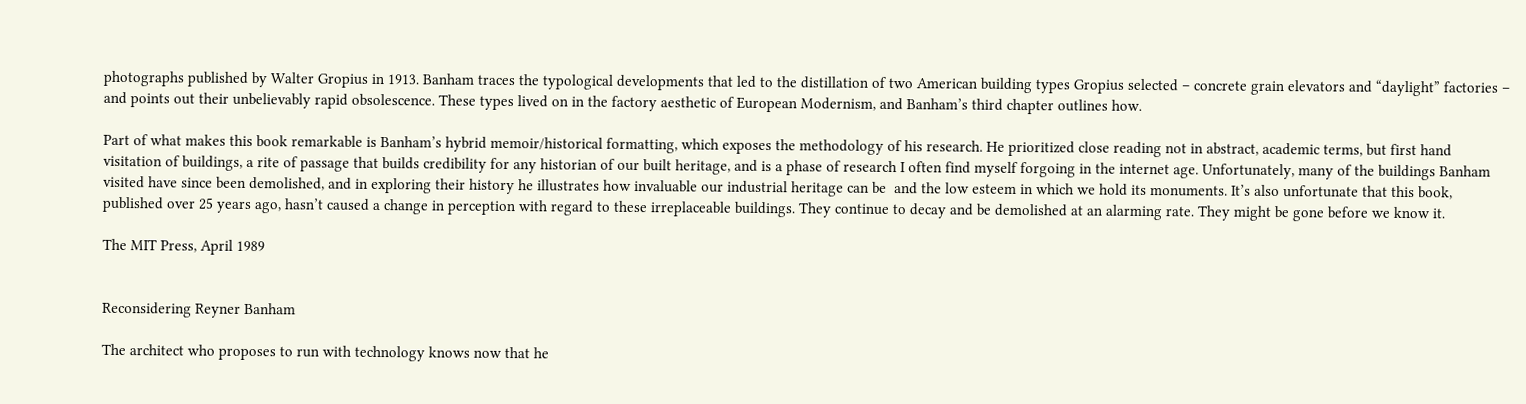photographs published by Walter Gropius in 1913. Banham traces the typological developments that led to the distillation of two American building types Gropius selected – concrete grain elevators and “daylight” factories – and points out their unbelievably rapid obsolescence. These types lived on in the factory aesthetic of European Modernism, and Banham’s third chapter outlines how.

Part of what makes this book remarkable is Banham’s hybrid memoir/historical formatting, which exposes the methodology of his research. He prioritized close reading not in abstract, academic terms, but first hand visitation of buildings, a rite of passage that builds credibility for any historian of our built heritage, and is a phase of research I often find myself forgoing in the internet age. Unfortunately, many of the buildings Banham visited have since been demolished, and in exploring their history he illustrates how invaluable our industrial heritage can be  and the low esteem in which we hold its monuments. It’s also unfortunate that this book, published over 25 years ago, hasn’t caused a change in perception with regard to these irreplaceable buildings. They continue to decay and be demolished at an alarming rate. They might be gone before we know it.

The MIT Press, April 1989


Reconsidering Reyner Banham

The architect who proposes to run with technology knows now that he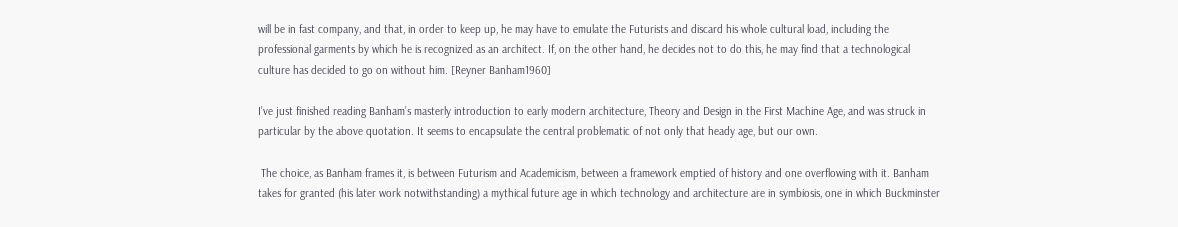will be in fast company, and that, in order to keep up, he may have to emulate the Futurists and discard his whole cultural load, including the professional garments by which he is recognized as an architect. If, on the other hand, he decides not to do this, he may find that a technological culture has decided to go on without him. [Reyner Banham1960]

I’ve just finished reading Banham’s masterly introduction to early modern architecture, Theory and Design in the First Machine Age, and was struck in particular by the above quotation. It seems to encapsulate the central problematic of not only that heady age, but our own.

 The choice, as Banham frames it, is between Futurism and Academicism, between a framework emptied of history and one overflowing with it. Banham takes for granted (his later work notwithstanding) a mythical future age in which technology and architecture are in symbiosis, one in which Buckminster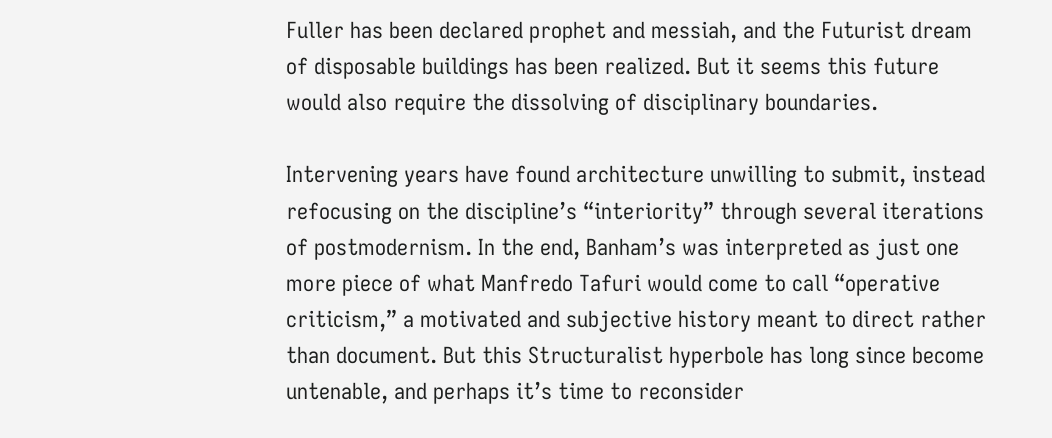Fuller has been declared prophet and messiah, and the Futurist dream of disposable buildings has been realized. But it seems this future would also require the dissolving of disciplinary boundaries.

Intervening years have found architecture unwilling to submit, instead refocusing on the discipline’s “interiority” through several iterations of postmodernism. In the end, Banham’s was interpreted as just one more piece of what Manfredo Tafuri would come to call “operative criticism,” a motivated and subjective history meant to direct rather than document. But this Structuralist hyperbole has long since become untenable, and perhaps it’s time to reconsider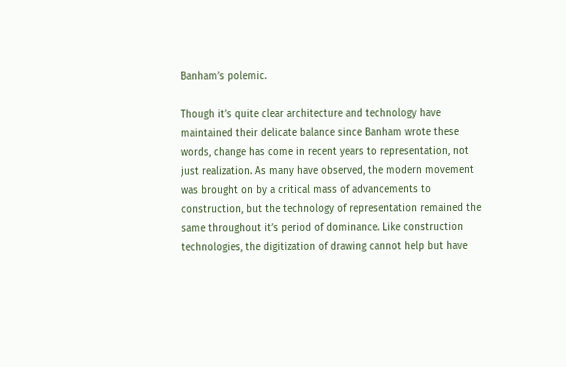Banham’s polemic.

Though it’s quite clear architecture and technology have maintained their delicate balance since Banham wrote these words, change has come in recent years to representation, not just realization. As many have observed, the modern movement was brought on by a critical mass of advancements to construction, but the technology of representation remained the same throughout it’s period of dominance. Like construction technologies, the digitization of drawing cannot help but have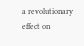a revolutionary effect on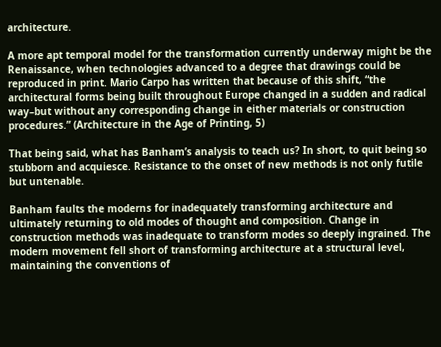architecture.

A more apt temporal model for the transformation currently underway might be the Renaissance, when technologies advanced to a degree that drawings could be reproduced in print. Mario Carpo has written that because of this shift, “the architectural forms being built throughout Europe changed in a sudden and radical way–but without any corresponding change in either materials or construction procedures.” (Architecture in the Age of Printing, 5)

That being said, what has Banham’s analysis to teach us? In short, to quit being so stubborn and acquiesce. Resistance to the onset of new methods is not only futile but untenable.

Banham faults the moderns for inadequately transforming architecture and ultimately returning to old modes of thought and composition. Change in construction methods was inadequate to transform modes so deeply ingrained. The modern movement fell short of transforming architecture at a structural level, maintaining the conventions of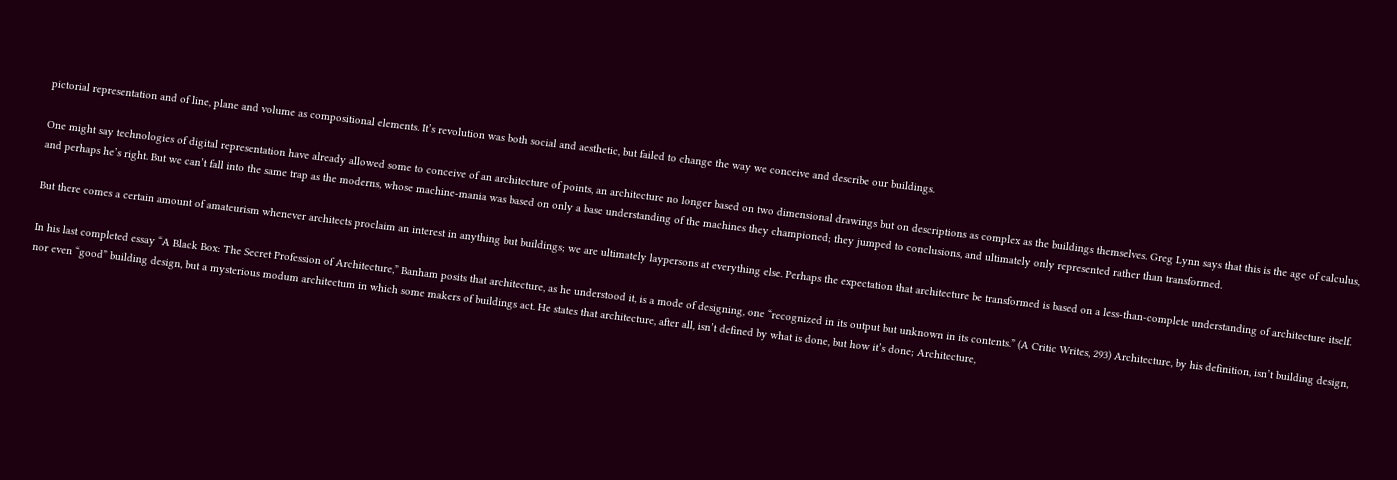pictorial representation and of line, plane and volume as compositional elements. It’s revolution was both social and aesthetic, but failed to change the way we conceive and describe our buildings.

One might say technologies of digital representation have already allowed some to conceive of an architecture of points, an architecture no longer based on two dimensional drawings but on descriptions as complex as the buildings themselves. Greg Lynn says that this is the age of calculus, and perhaps he’s right. But we can’t fall into the same trap as the moderns, whose machine-mania was based on only a base understanding of the machines they championed; they jumped to conclusions, and ultimately only represented rather than transformed.

But there comes a certain amount of amateurism whenever architects proclaim an interest in anything but buildings; we are ultimately laypersons at everything else. Perhaps the expectation that architecture be transformed is based on a less-than-complete understanding of architecture itself.

In his last completed essay “A Black Box: The Secret Profession of Architecture,” Banham posits that architecture, as he understood it, is a mode of designing, one “recognized in its output but unknown in its contents.” (A Critic Writes, 293) Architecture, by his definition, isn’t building design, nor even “good” building design, but a mysterious modum architectum in which some makers of buildings act. He states that architecture, after all, isn’t defined by what is done, but how it’s done; Architecture,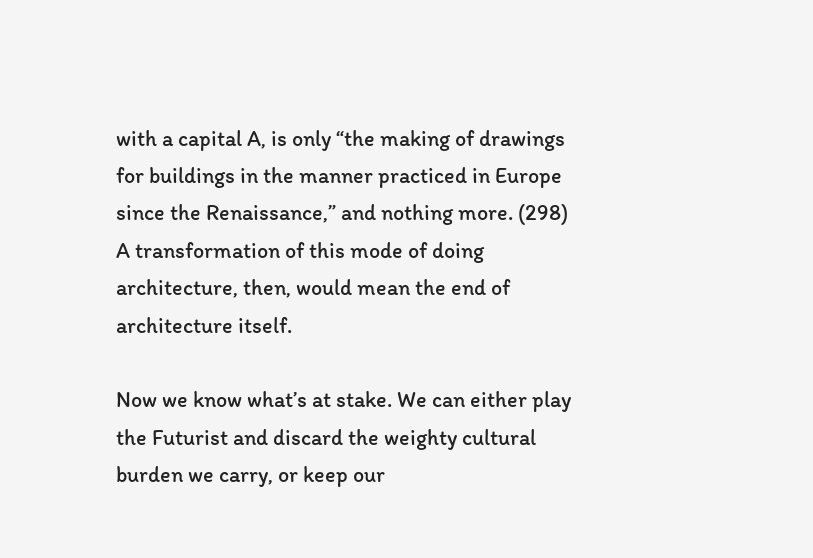with a capital A, is only “the making of drawings for buildings in the manner practiced in Europe since the Renaissance,” and nothing more. (298) A transformation of this mode of doing architecture, then, would mean the end of architecture itself.

Now we know what’s at stake. We can either play the Futurist and discard the weighty cultural burden we carry, or keep our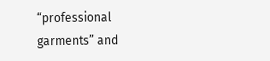“professional garments” and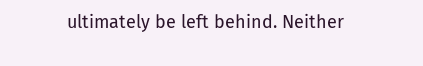ultimately be left behind. Neither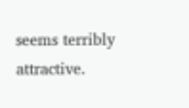seems terribly attractive.